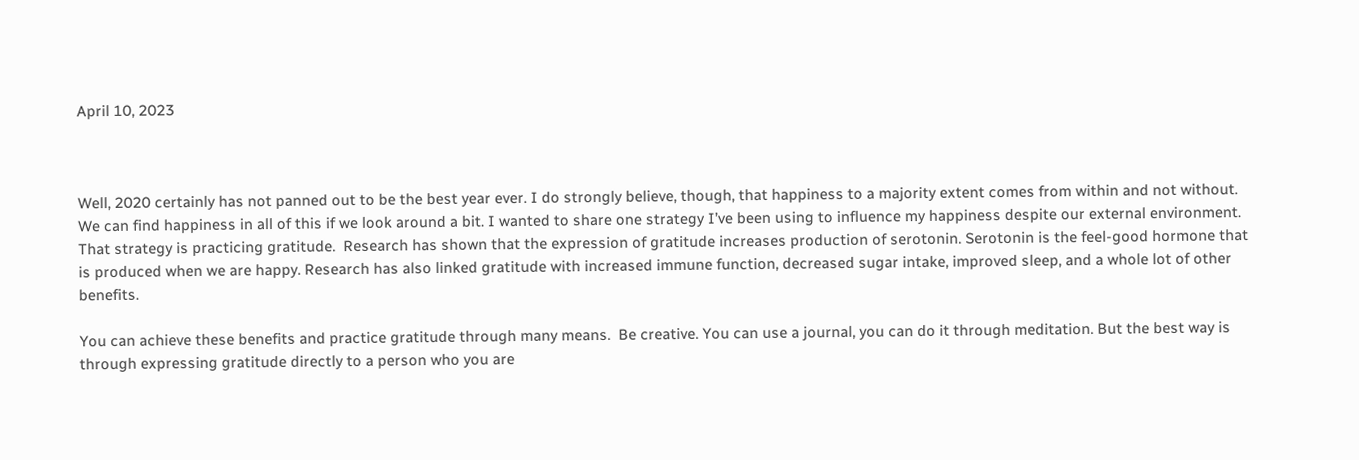April 10, 2023



Well, 2020 certainly has not panned out to be the best year ever. I do strongly believe, though, that happiness to a majority extent comes from within and not without. We can find happiness in all of this if we look around a bit. I wanted to share one strategy I’ve been using to influence my happiness despite our external environment. That strategy is practicing gratitude.  Research has shown that the expression of gratitude increases production of serotonin. Serotonin is the feel-good hormone that is produced when we are happy. Research has also linked gratitude with increased immune function, decreased sugar intake, improved sleep, and a whole lot of other benefits.

You can achieve these benefits and practice gratitude through many means.  Be creative. You can use a journal, you can do it through meditation. But the best way is through expressing gratitude directly to a person who you are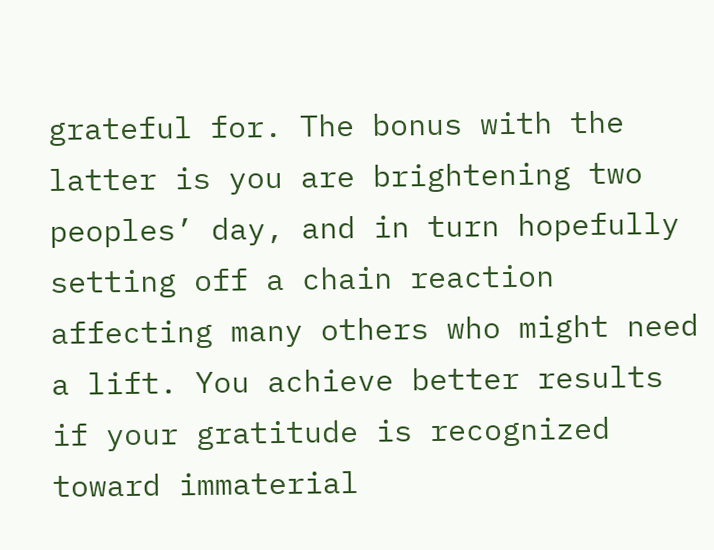grateful for. The bonus with the latter is you are brightening two peoples’ day, and in turn hopefully setting off a chain reaction affecting many others who might need a lift. You achieve better results if your gratitude is recognized toward immaterial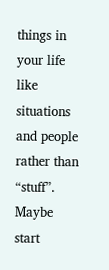things in your life like situations and people rather than “stuff”. Maybe start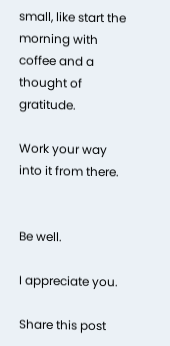small, like start the morning with coffee and a thought of gratitude.

Work your way into it from there.


Be well.

I appreciate you.

Share this post